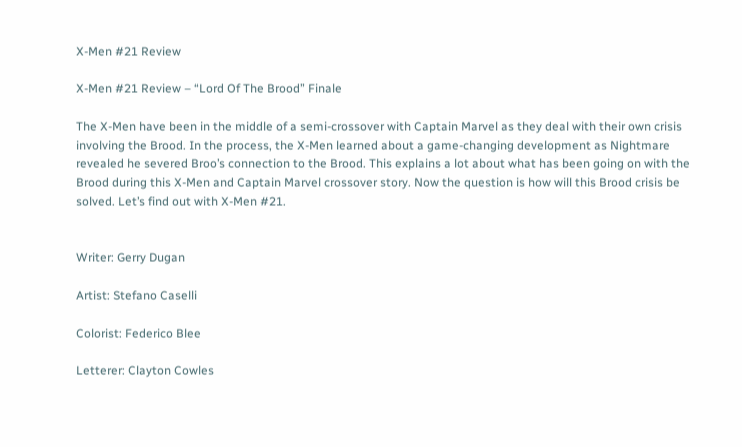X-Men #21 Review

X-Men #21 Review – “Lord Of The Brood” Finale

The X-Men have been in the middle of a semi-crossover with Captain Marvel as they deal with their own crisis involving the Brood. In the process, the X-Men learned about a game-changing development as Nightmare revealed he severed Broo’s connection to the Brood. This explains a lot about what has been going on with the Brood during this X-Men and Captain Marvel crossover story. Now the question is how will this Brood crisis be solved. Let’s find out with X-Men #21.


Writer: Gerry Dugan

Artist: Stefano Caselli

Colorist: Federico Blee

Letterer: Clayton Cowles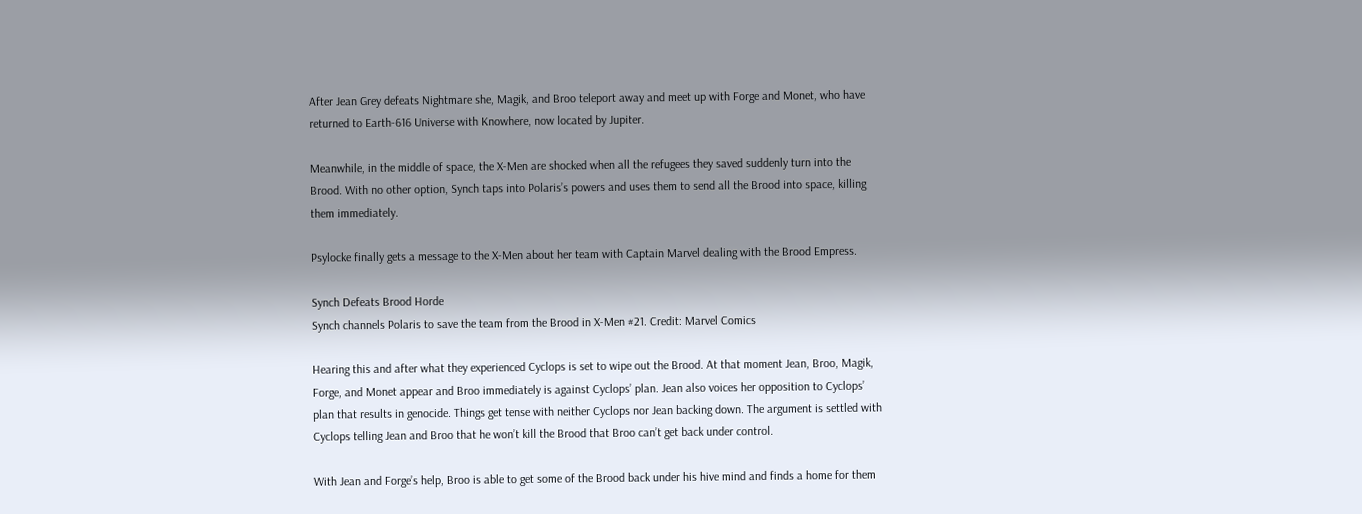After Jean Grey defeats Nightmare she, Magik, and Broo teleport away and meet up with Forge and Monet, who have returned to Earth-616 Universe with Knowhere, now located by Jupiter.

Meanwhile, in the middle of space, the X-Men are shocked when all the refugees they saved suddenly turn into the Brood. With no other option, Synch taps into Polaris’s powers and uses them to send all the Brood into space, killing them immediately.

Psylocke finally gets a message to the X-Men about her team with Captain Marvel dealing with the Brood Empress.

Synch Defeats Brood Horde
Synch channels Polaris to save the team from the Brood in X-Men #21. Credit: Marvel Comics

Hearing this and after what they experienced Cyclops is set to wipe out the Brood. At that moment Jean, Broo, Magik, Forge, and Monet appear and Broo immediately is against Cyclops’ plan. Jean also voices her opposition to Cyclops’ plan that results in genocide. Things get tense with neither Cyclops nor Jean backing down. The argument is settled with Cyclops telling Jean and Broo that he won’t kill the Brood that Broo can’t get back under control.

With Jean and Forge’s help, Broo is able to get some of the Brood back under his hive mind and finds a home for them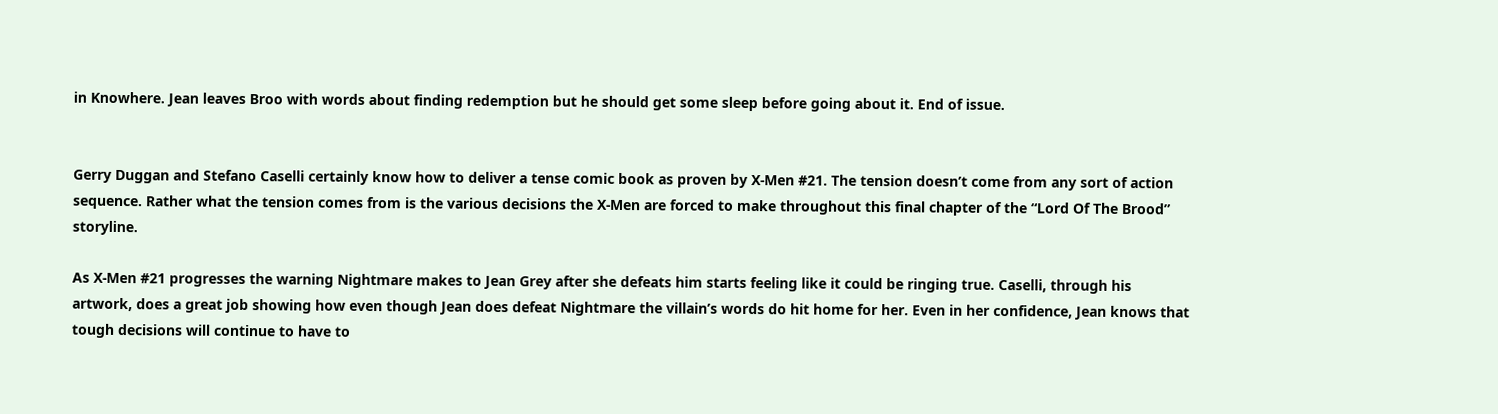in Knowhere. Jean leaves Broo with words about finding redemption but he should get some sleep before going about it. End of issue.


Gerry Duggan and Stefano Caselli certainly know how to deliver a tense comic book as proven by X-Men #21. The tension doesn’t come from any sort of action sequence. Rather what the tension comes from is the various decisions the X-Men are forced to make throughout this final chapter of the “Lord Of The Brood” storyline.

As X-Men #21 progresses the warning Nightmare makes to Jean Grey after she defeats him starts feeling like it could be ringing true. Caselli, through his artwork, does a great job showing how even though Jean does defeat Nightmare the villain’s words do hit home for her. Even in her confidence, Jean knows that tough decisions will continue to have to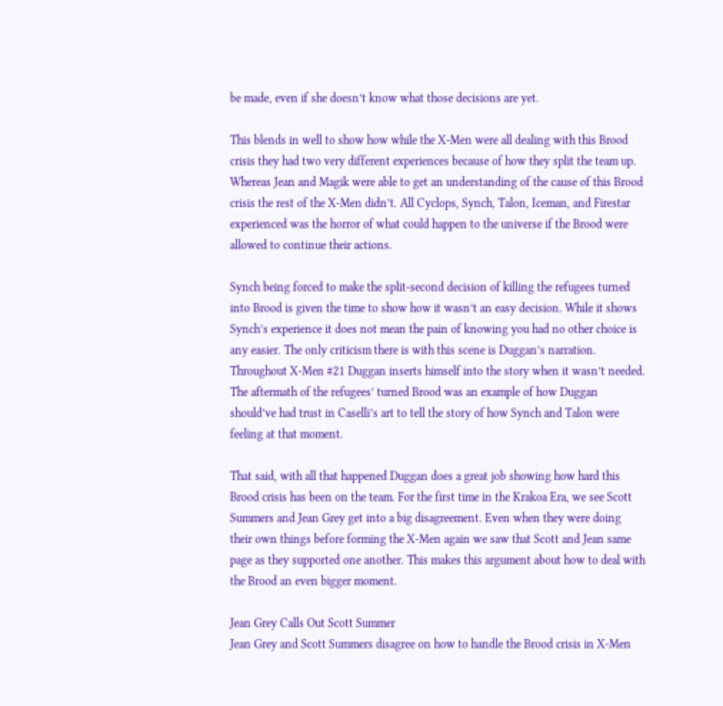be made, even if she doesn’t know what those decisions are yet.

This blends in well to show how while the X-Men were all dealing with this Brood crisis they had two very different experiences because of how they split the team up. Whereas Jean and Magik were able to get an understanding of the cause of this Brood crisis the rest of the X-Men didn’t. All Cyclops, Synch, Talon, Iceman, and Firestar experienced was the horror of what could happen to the universe if the Brood were allowed to continue their actions.

Synch being forced to make the split-second decision of killing the refugees turned into Brood is given the time to show how it wasn’t an easy decision. While it shows Synch’s experience it does not mean the pain of knowing you had no other choice is any easier. The only criticism there is with this scene is Duggan’s narration. Throughout X-Men #21 Duggan inserts himself into the story when it wasn’t needed. The aftermath of the refugees’ turned Brood was an example of how Duggan should’ve had trust in Caselli’s art to tell the story of how Synch and Talon were feeling at that moment.

That said, with all that happened Duggan does a great job showing how hard this Brood crisis has been on the team. For the first time in the Krakoa Era, we see Scott Summers and Jean Grey get into a big disagreement. Even when they were doing their own things before forming the X-Men again we saw that Scott and Jean same page as they supported one another. This makes this argument about how to deal with the Brood an even bigger moment.

Jean Grey Calls Out Scott Summer
Jean Grey and Scott Summers disagree on how to handle the Brood crisis in X-Men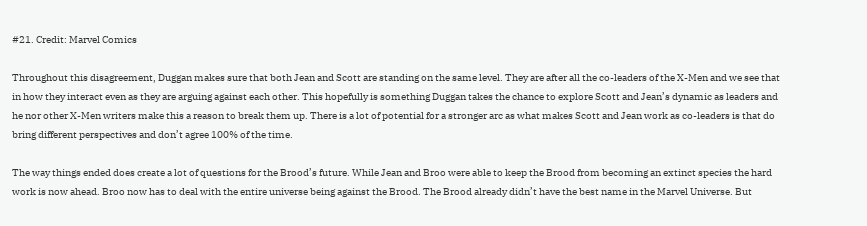#21. Credit: Marvel Comics

Throughout this disagreement, Duggan makes sure that both Jean and Scott are standing on the same level. They are after all the co-leaders of the X-Men and we see that in how they interact even as they are arguing against each other. This hopefully is something Duggan takes the chance to explore Scott and Jean’s dynamic as leaders and he nor other X-Men writers make this a reason to break them up. There is a lot of potential for a stronger arc as what makes Scott and Jean work as co-leaders is that do bring different perspectives and don’t agree 100% of the time.

The way things ended does create a lot of questions for the Brood’s future. While Jean and Broo were able to keep the Brood from becoming an extinct species the hard work is now ahead. Broo now has to deal with the entire universe being against the Brood. The Brood already didn’t have the best name in the Marvel Universe. But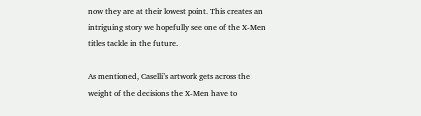now they are at their lowest point. This creates an intriguing story we hopefully see one of the X-Men titles tackle in the future.

As mentioned, Caselli’s artwork gets across the weight of the decisions the X-Men have to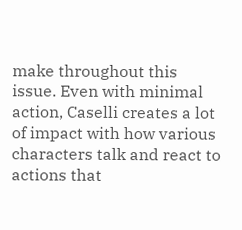make throughout this issue. Even with minimal action, Caselli creates a lot of impact with how various characters talk and react to actions that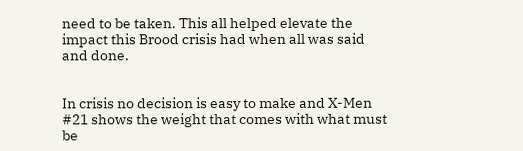need to be taken. This all helped elevate the impact this Brood crisis had when all was said and done.


In crisis no decision is easy to make and X-Men #21 shows the weight that comes with what must be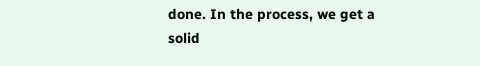done. In the process, we get a solid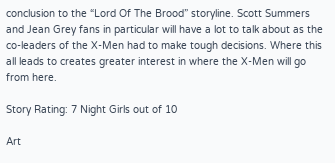conclusion to the “Lord Of The Brood” storyline. Scott Summers and Jean Grey fans in particular will have a lot to talk about as the co-leaders of the X-Men had to make tough decisions. Where this all leads to creates greater interest in where the X-Men will go from here.

Story Rating: 7 Night Girls out of 10

Art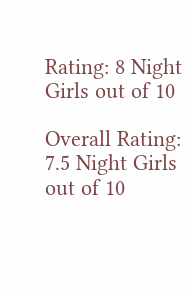Rating: 8 Night Girls out of 10

Overall Rating: 7.5 Night Girls out of 10